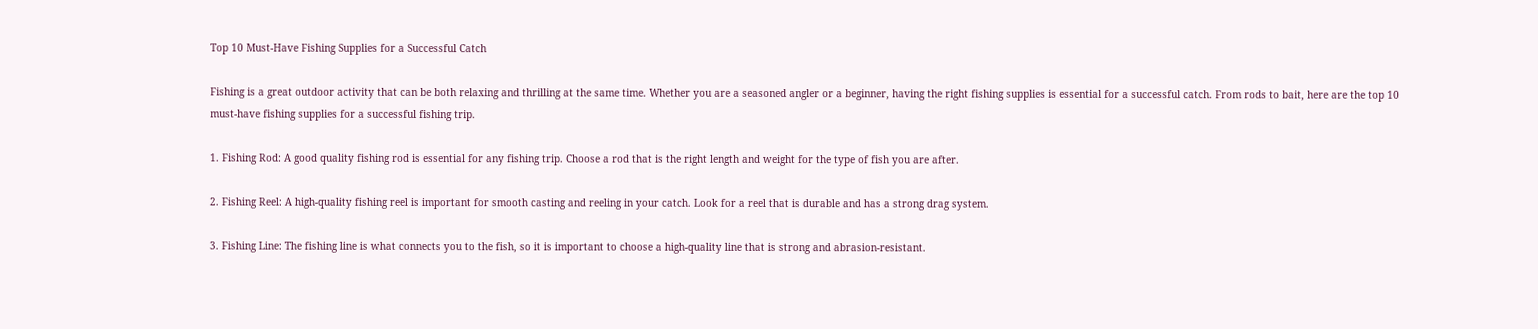Top 10 Must-Have Fishing Supplies for a Successful Catch

Fishing is a great outdoor activity that can be both relaxing and thrilling at the same time. Whether you are a seasoned angler or a beginner, having the right fishing supplies is essential for a successful catch. From rods to bait, here are the top 10 must-have fishing supplies for a successful fishing trip.

1. Fishing Rod: A good quality fishing rod is essential for any fishing trip. Choose a rod that is the right length and weight for the type of fish you are after.

2. Fishing Reel: A high-quality fishing reel is important for smooth casting and reeling in your catch. Look for a reel that is durable and has a strong drag system.

3. Fishing Line: The fishing line is what connects you to the fish, so it is important to choose a high-quality line that is strong and abrasion-resistant.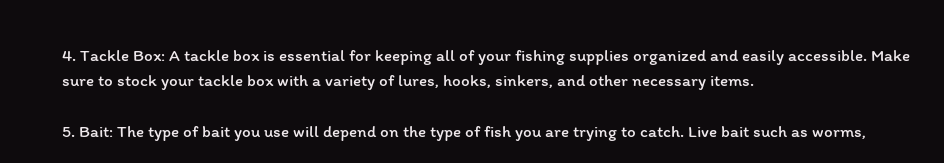4. Tackle Box: A tackle box is essential for keeping all of your fishing supplies organized and easily accessible. Make sure to stock your tackle box with a variety of lures, hooks, sinkers, and other necessary items.

5. Bait: The type of bait you use will depend on the type of fish you are trying to catch. Live bait such as worms,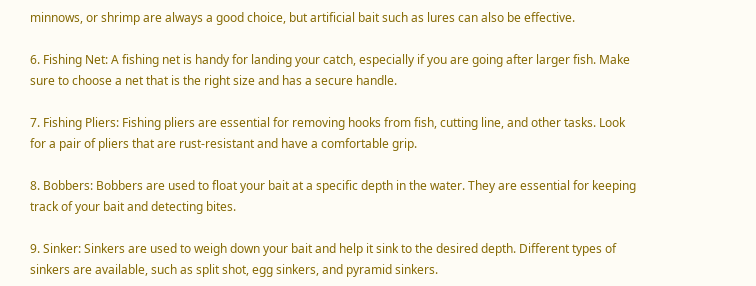minnows, or shrimp are always a good choice, but artificial bait such as lures can also be effective.

6. Fishing Net: A fishing net is handy for landing your catch, especially if you are going after larger fish. Make sure to choose a net that is the right size and has a secure handle.

7. Fishing Pliers: Fishing pliers are essential for removing hooks from fish, cutting line, and other tasks. Look for a pair of pliers that are rust-resistant and have a comfortable grip.

8. Bobbers: Bobbers are used to float your bait at a specific depth in the water. They are essential for keeping track of your bait and detecting bites.

9. Sinker: Sinkers are used to weigh down your bait and help it sink to the desired depth. Different types of sinkers are available, such as split shot, egg sinkers, and pyramid sinkers.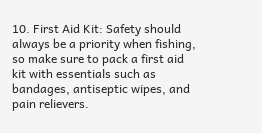10. First Aid Kit: Safety should always be a priority when fishing, so make sure to pack a first aid kit with essentials such as bandages, antiseptic wipes, and pain relievers.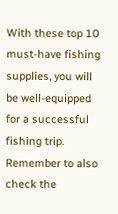With these top 10 must-have fishing supplies, you will be well-equipped for a successful fishing trip. Remember to also check the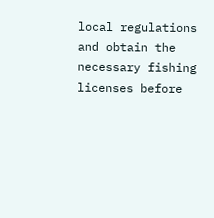local regulations and obtain the necessary fishing licenses before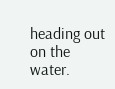heading out on the water.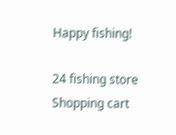Happy fishing!

24 fishing store
Shopping cart